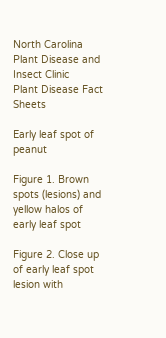North Carolina Plant Disease and Insect Clinic
Plant Disease Fact Sheets

Early leaf spot of peanut

Figure 1. Brown spots (lesions) and yellow halos of early leaf spot

Figure 2. Close up of early leaf spot lesion with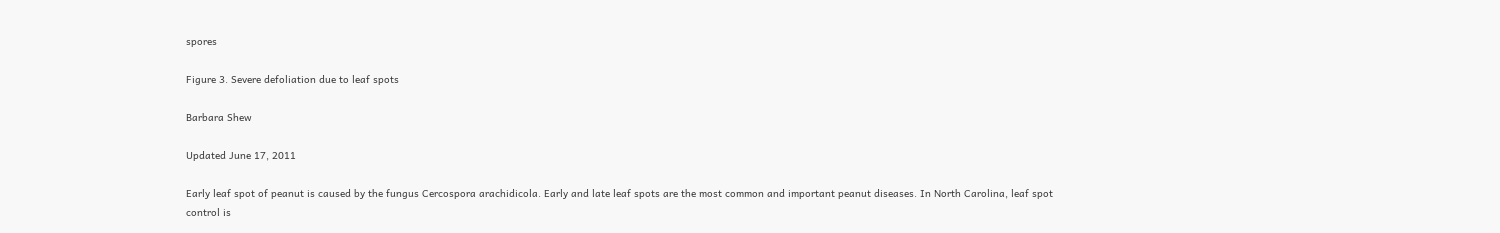spores

Figure 3. Severe defoliation due to leaf spots

Barbara Shew

Updated June 17, 2011

Early leaf spot of peanut is caused by the fungus Cercospora arachidicola. Early and late leaf spots are the most common and important peanut diseases. In North Carolina, leaf spot control is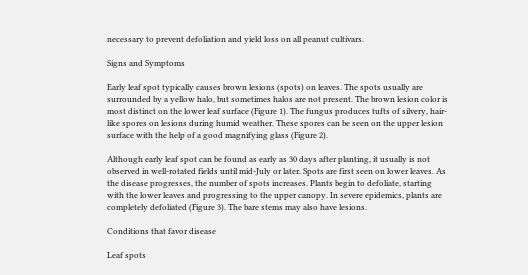necessary to prevent defoliation and yield loss on all peanut cultivars.

Signs and Symptoms

Early leaf spot typically causes brown lesions (spots) on leaves. The spots usually are surrounded by a yellow halo, but sometimes halos are not present. The brown lesion color is most distinct on the lower leaf surface (Figure 1). The fungus produces tufts of silvery, hair-like spores on lesions during humid weather. These spores can be seen on the upper lesion surface with the help of a good magnifying glass (Figure 2).

Although early leaf spot can be found as early as 30 days after planting, it usually is not observed in well-rotated fields until mid-July or later. Spots are first seen on lower leaves. As the disease progresses, the number of spots increases. Plants begin to defoliate, starting with the lower leaves and progressing to the upper canopy. In severe epidemics, plants are completely defoliated (Figure 3). The bare stems may also have lesions.

Conditions that favor disease

Leaf spots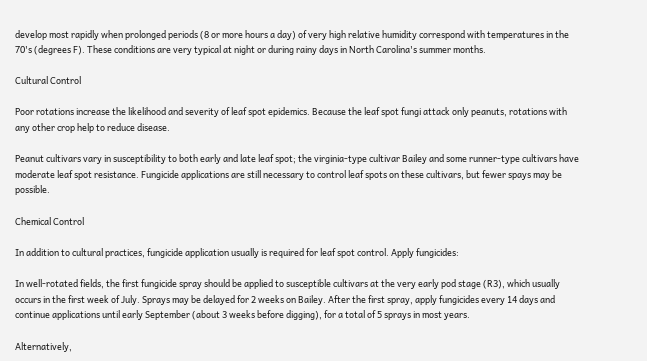develop most rapidly when prolonged periods (8 or more hours a day) of very high relative humidity correspond with temperatures in the 70's (degrees F). These conditions are very typical at night or during rainy days in North Carolina's summer months.

Cultural Control

Poor rotations increase the likelihood and severity of leaf spot epidemics. Because the leaf spot fungi attack only peanuts, rotations with any other crop help to reduce disease.

Peanut cultivars vary in susceptibility to both early and late leaf spot; the virginia-type cultivar Bailey and some runner-type cultivars have moderate leaf spot resistance. Fungicide applications are still necessary to control leaf spots on these cultivars, but fewer spays may be possible.

Chemical Control

In addition to cultural practices, fungicide application usually is required for leaf spot control. Apply fungicides:

In well-rotated fields, the first fungicide spray should be applied to susceptible cultivars at the very early pod stage (R3), which usually occurs in the first week of July. Sprays may be delayed for 2 weeks on Bailey. After the first spray, apply fungicides every 14 days and continue applications until early September (about 3 weeks before digging), for a total of 5 sprays in most years.

Alternatively,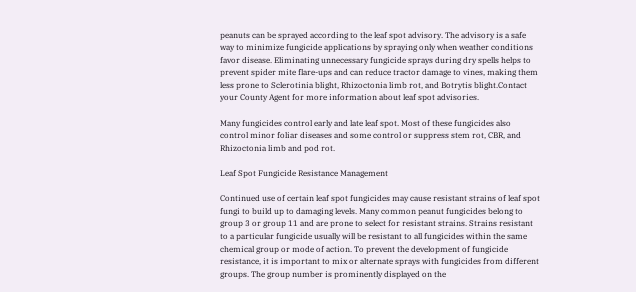peanuts can be sprayed according to the leaf spot advisory. The advisory is a safe way to minimize fungicide applications by spraying only when weather conditions favor disease. Eliminating unnecessary fungicide sprays during dry spells helps to prevent spider mite flare-ups and can reduce tractor damage to vines, making them less prone to Sclerotinia blight, Rhizoctonia limb rot, and Botrytis blight.Contact your County Agent for more information about leaf spot advisories.

Many fungicides control early and late leaf spot. Most of these fungicides also control minor foliar diseases and some control or suppress stem rot, CBR, and Rhizoctonia limb and pod rot.

Leaf Spot Fungicide Resistance Management

Continued use of certain leaf spot fungicides may cause resistant strains of leaf spot fungi to build up to damaging levels. Many common peanut fungicides belong to group 3 or group 11 and are prone to select for resistant strains. Strains resistant to a particular fungicide usually will be resistant to all fungicides within the same chemical group or mode of action. To prevent the development of fungicide resistance, it is important to mix or alternate sprays with fungicides from different groups. The group number is prominently displayed on the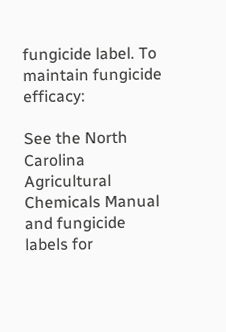fungicide label. To maintain fungicide efficacy:

See the North Carolina Agricultural Chemicals Manual and fungicide labels for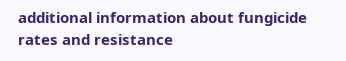additional information about fungicide rates and resistance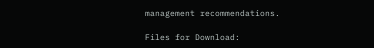management recommendations.

Files for Download: